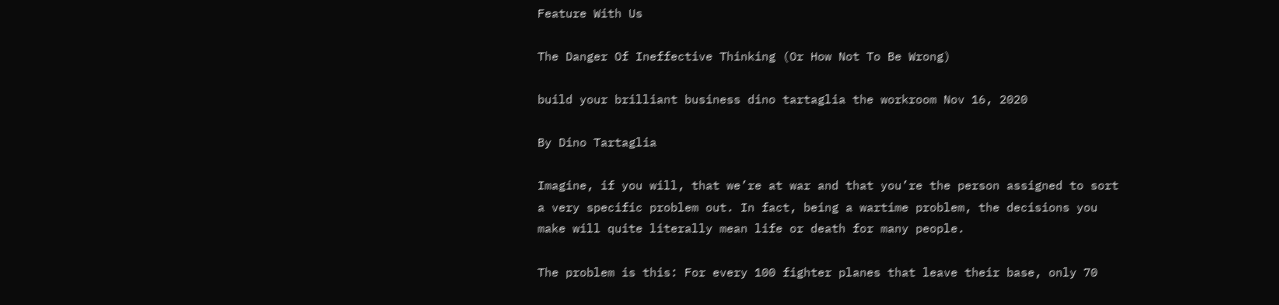Feature With Us

The Danger Of Ineffective Thinking (Or How Not To Be Wrong)

build your brilliant business dino tartaglia the workroom Nov 16, 2020

By Dino Tartaglia

Imagine, if you will, that we’re at war and that you’re the person assigned to sort a very specific problem out. In fact, being a wartime problem, the decisions you make will quite literally mean life or death for many people.

The problem is this: For every 100 fighter planes that leave their base, only 70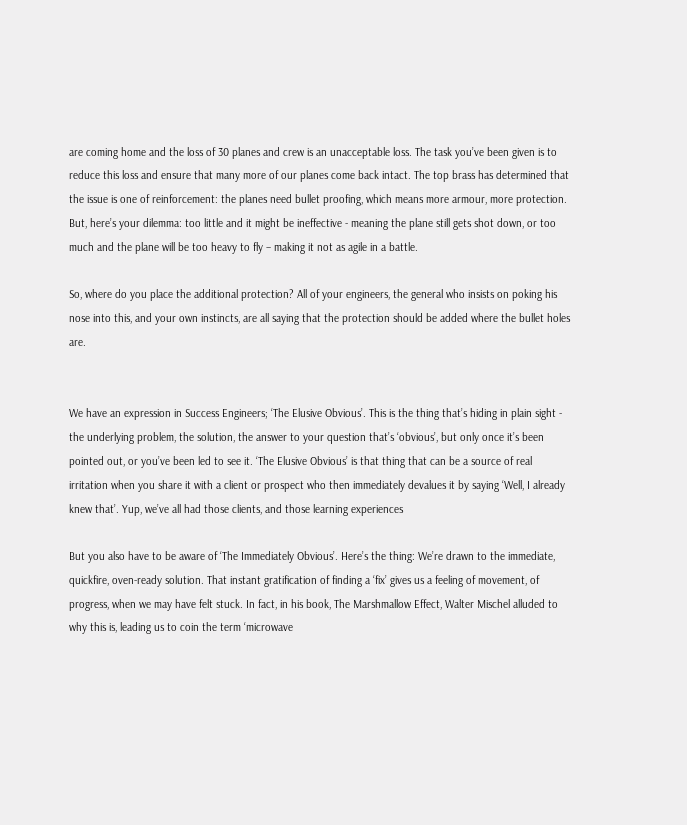are coming home and the loss of 30 planes and crew is an unacceptable loss. The task you’ve been given is to reduce this loss and ensure that many more of our planes come back intact. The top brass has determined that the issue is one of reinforcement: the planes need bullet proofing, which means more armour, more protection. But, here’s your dilemma: too little and it might be ineffective - meaning the plane still gets shot down, or too much and the plane will be too heavy to fly – making it not as agile in a battle.

So, where do you place the additional protection? All of your engineers, the general who insists on poking his nose into this, and your own instincts, are all saying that the protection should be added where the bullet holes are.


We have an expression in Success Engineers; ‘The Elusive Obvious’. This is the thing that’s hiding in plain sight - the underlying problem, the solution, the answer to your question that’s ‘obvious’, but only once it’s been pointed out, or you’ve been led to see it. ‘The Elusive Obvious’ is that thing that can be a source of real irritation when you share it with a client or prospect who then immediately devalues it by saying ‘Well, I already knew that’. Yup, we’ve all had those clients, and those learning experiences

But you also have to be aware of ‘The Immediately Obvious’. Here’s the thing: We’re drawn to the immediate, quickfire, oven-ready solution. That instant gratification of finding a ‘fix’ gives us a feeling of movement, of progress, when we may have felt stuck. In fact, in his book, The Marshmallow Effect, Walter Mischel alluded to why this is, leading us to coin the term ‘microwave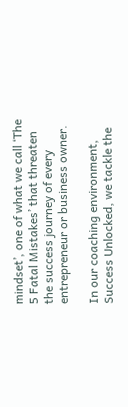mindset’, one of what we call ‘The 5 Fatal Mistakes’ that threaten the success journey of every entrepreneur or business owner.

In our coaching environment, Success Unlocked, we tackle the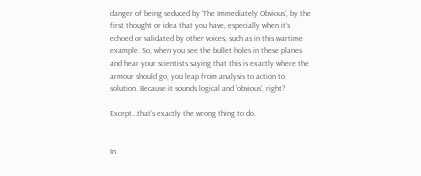danger of being seduced by ‘The Immediately Obvious’, by the first thought or idea that you have, especially when it’s echoed or validated by other voices, such as in this wartime example. So, when you see the bullet holes in these planes and hear your scientists saying that this is exactly where the armour should go, you leap from analysis to action to solution. Because it sounds logical and ‘obvious’, right?

Except…that’s exactly the wrong thing to do.


In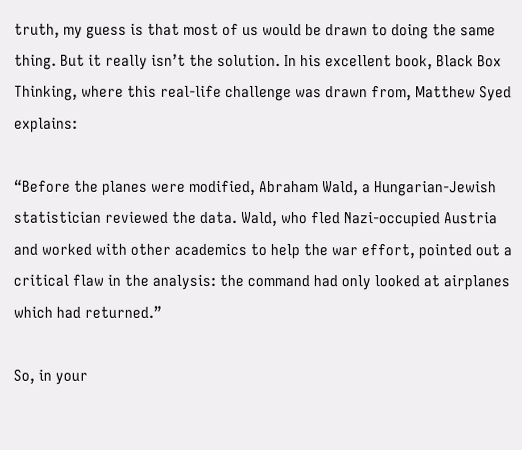truth, my guess is that most of us would be drawn to doing the same thing. But it really isn’t the solution. In his excellent book, Black Box Thinking, where this real-life challenge was drawn from, Matthew Syed explains:

“Before the planes were modified, Abraham Wald, a Hungarian-Jewish statistician reviewed the data. Wald, who fled Nazi-occupied Austria and worked with other academics to help the war effort, pointed out a critical flaw in the analysis: the command had only looked at airplanes which had returned.”

So, in your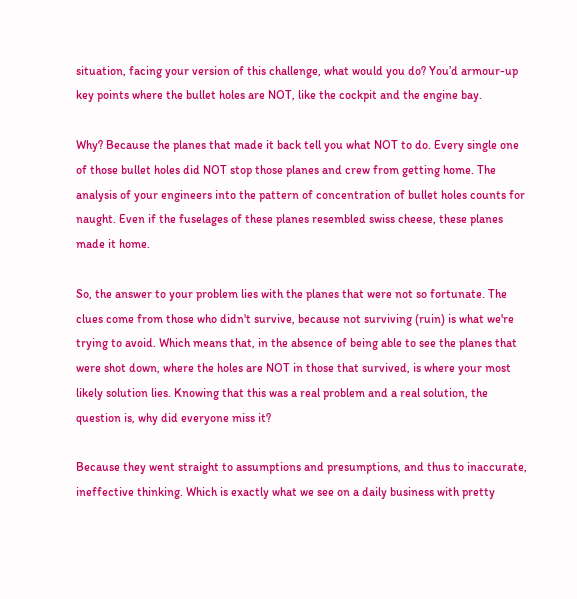situation, facing your version of this challenge, what would you do? You’d armour-up key points where the bullet holes are NOT, like the cockpit and the engine bay.

Why? Because the planes that made it back tell you what NOT to do. Every single one of those bullet holes did NOT stop those planes and crew from getting home. The analysis of your engineers into the pattern of concentration of bullet holes counts for naught. Even if the fuselages of these planes resembled swiss cheese, these planes made it home.

So, the answer to your problem lies with the planes that were not so fortunate. The clues come from those who didn't survive, because not surviving (ruin) is what we're trying to avoid. Which means that, in the absence of being able to see the planes that were shot down, where the holes are NOT in those that survived, is where your most likely solution lies. Knowing that this was a real problem and a real solution, the question is, why did everyone miss it?

Because they went straight to assumptions and presumptions, and thus to inaccurate, ineffective thinking. Which is exactly what we see on a daily business with pretty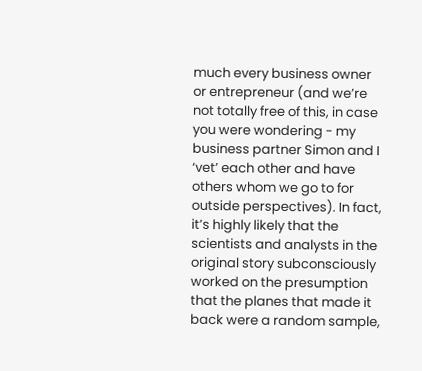much every business owner or entrepreneur (and we’re not totally free of this, in case you were wondering - my business partner Simon and I ‘vet’ each other and have others whom we go to for outside perspectives). In fact, it’s highly likely that the scientists and analysts in the original story subconsciously worked on the presumption that the planes that made it back were a random sample,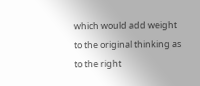which would add weight to the original thinking as to the right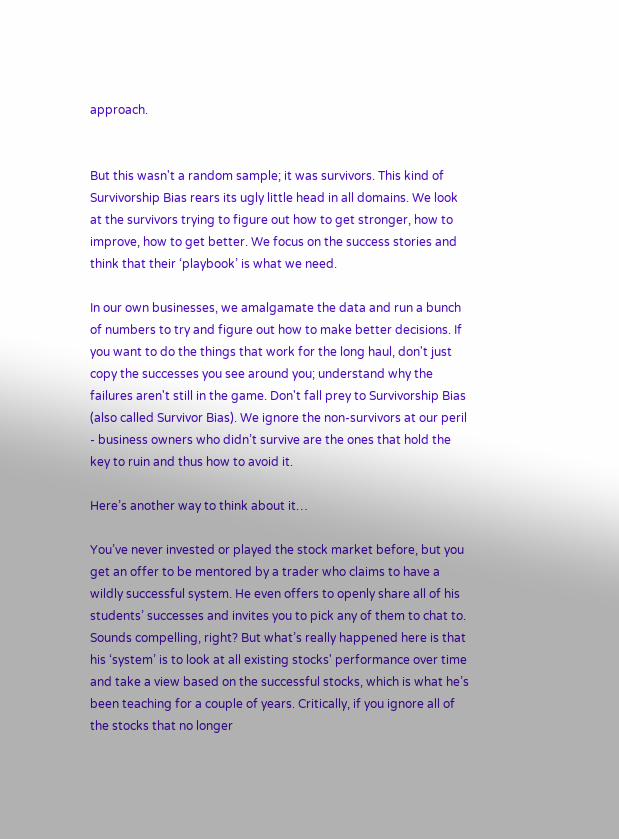approach.


But this wasn't a random sample; it was survivors. This kind of Survivorship Bias rears its ugly little head in all domains. We look at the survivors trying to figure out how to get stronger, how to improve, how to get better. We focus on the success stories and think that their ‘playbook’ is what we need.

In our own businesses, we amalgamate the data and run a bunch of numbers to try and figure out how to make better decisions. If you want to do the things that work for the long haul, don't just copy the successes you see around you; understand why the failures aren't still in the game. Don't fall prey to Survivorship Bias (also called Survivor Bias). We ignore the non-survivors at our peril - business owners who didn’t survive are the ones that hold the key to ruin and thus how to avoid it.

Here’s another way to think about it…

You’ve never invested or played the stock market before, but you get an offer to be mentored by a trader who claims to have a wildly successful system. He even offers to openly share all of his students’ successes and invites you to pick any of them to chat to. Sounds compelling, right? But what’s really happened here is that his ‘system’ is to look at all existing stocks' performance over time and take a view based on the successful stocks, which is what he’s been teaching for a couple of years. Critically, if you ignore all of the stocks that no longer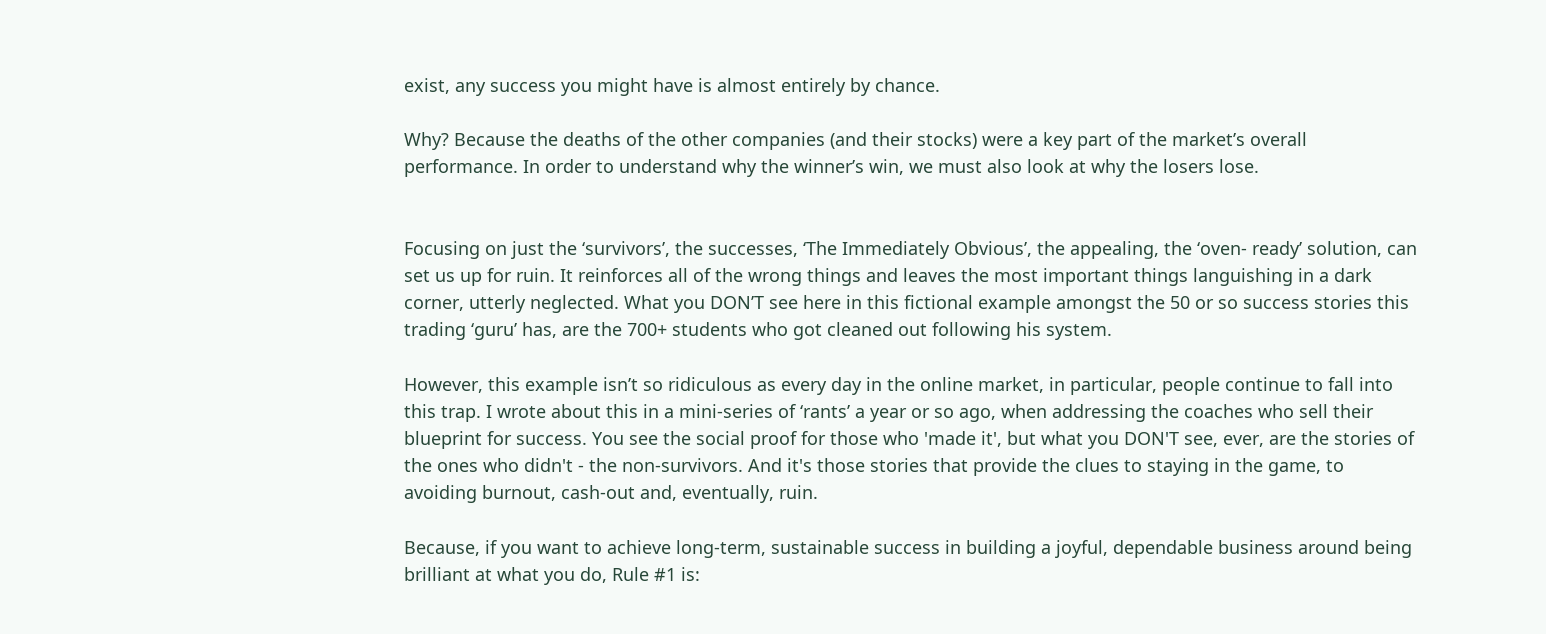exist, any success you might have is almost entirely by chance.

Why? Because the deaths of the other companies (and their stocks) were a key part of the market’s overall performance. In order to understand why the winner’s win, we must also look at why the losers lose.


Focusing on just the ‘survivors’, the successes, ‘The Immediately Obvious’, the appealing, the ‘oven- ready’ solution, can set us up for ruin. It reinforces all of the wrong things and leaves the most important things languishing in a dark corner, utterly neglected. What you DON’T see here in this fictional example amongst the 50 or so success stories this trading ‘guru’ has, are the 700+ students who got cleaned out following his system.

However, this example isn’t so ridiculous as every day in the online market, in particular, people continue to fall into this trap. I wrote about this in a mini-series of ‘rants’ a year or so ago, when addressing the coaches who sell their blueprint for success. You see the social proof for those who 'made it', but what you DON'T see, ever, are the stories of the ones who didn't - the non-survivors. And it's those stories that provide the clues to staying in the game, to avoiding burnout, cash-out and, eventually, ruin.

Because, if you want to achieve long-term, sustainable success in building a joyful, dependable business around being brilliant at what you do, Rule #1 is: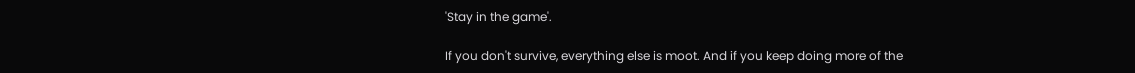'Stay in the game'.

If you don't survive, everything else is moot. And if you keep doing more of the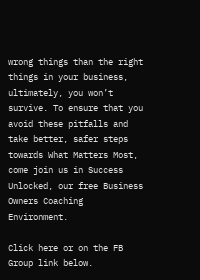wrong things than the right things in your business, ultimately, you won’t survive. To ensure that you avoid these pitfalls and take better, safer steps towards What Matters Most, come join us in Success Unlocked, our free Business Owners Coaching Environment.

Click here or on the FB Group link below.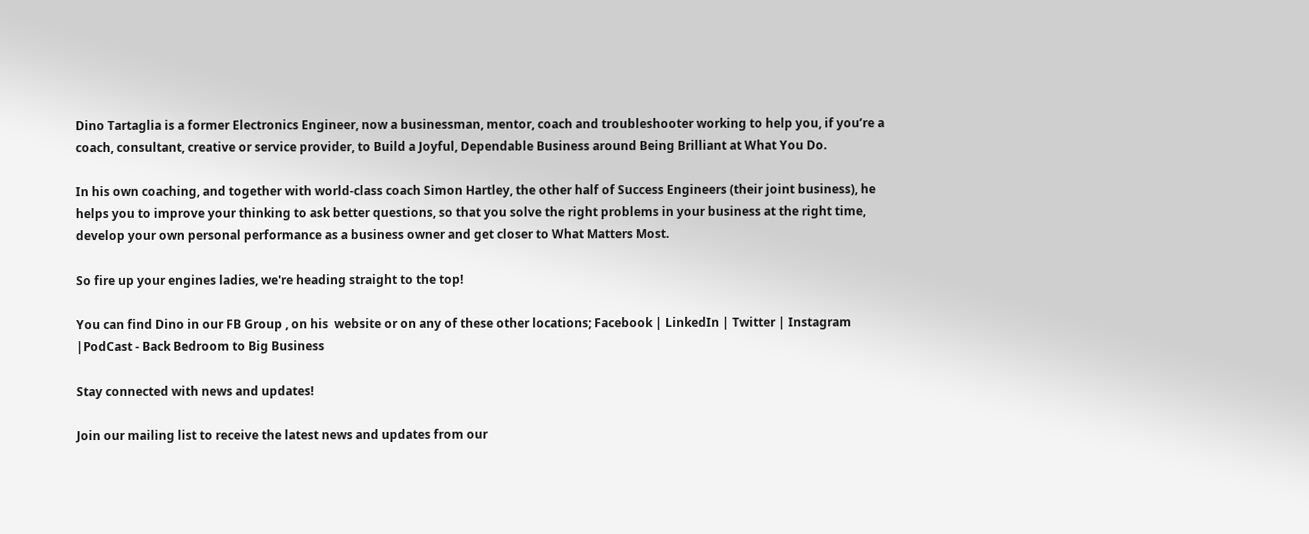Dino Tartaglia is a former Electronics Engineer, now a businessman, mentor, coach and troubleshooter working to help you, if you’re a coach, consultant, creative or service provider, to Build a Joyful, Dependable Business around Being Brilliant at What You Do.

In his own coaching, and together with world-class coach Simon Hartley, the other half of Success Engineers (their joint business), he helps you to improve your thinking to ask better questions, so that you solve the right problems in your business at the right time, develop your own personal performance as a business owner and get closer to What Matters Most.

So fire up your engines ladies, we're heading straight to the top!

You can find Dino in our FB Group , on his  website or on any of these other locations; Facebook | LinkedIn | Twitter | Instagram |PodCast - Back Bedroom to Big Business

Stay connected with news and updates!

Join our mailing list to receive the latest news and updates from our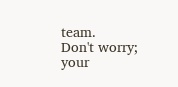team.
Don't worry; your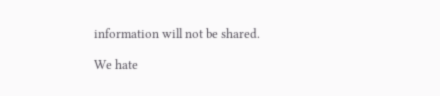information will not be shared.

We hate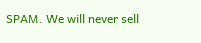SPAM. We will never sell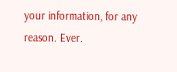your information, for any reason. Ever.